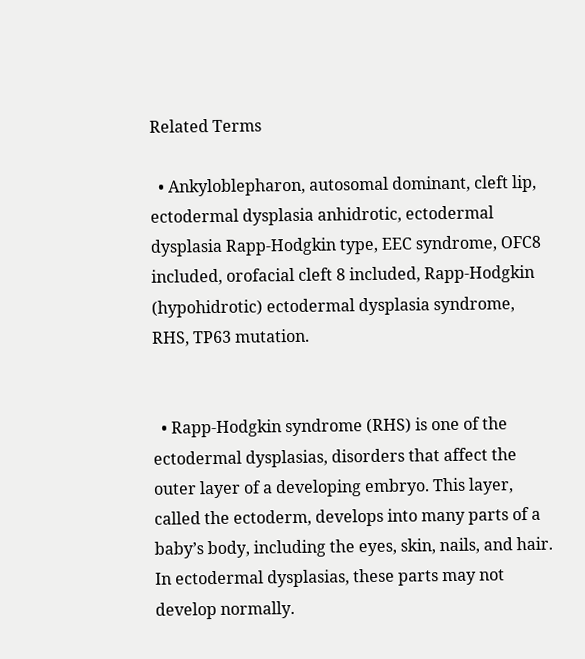Related Terms

  • Ankyloblepharon, autosomal dominant, cleft lip, ectodermal dysplasia anhidrotic, ectodermal dysplasia Rapp-Hodgkin type, EEC syndrome, OFC8 included, orofacial cleft 8 included, Rapp-Hodgkin (hypohidrotic) ectodermal dysplasia syndrome, RHS, TP63 mutation.


  • Rapp-Hodgkin syndrome (RHS) is one of the ectodermal dysplasias, disorders that affect the outer layer of a developing embryo. This layer, called the ectoderm, develops into many parts of a baby’s body, including the eyes, skin, nails, and hair. In ectodermal dysplasias, these parts may not develop normally.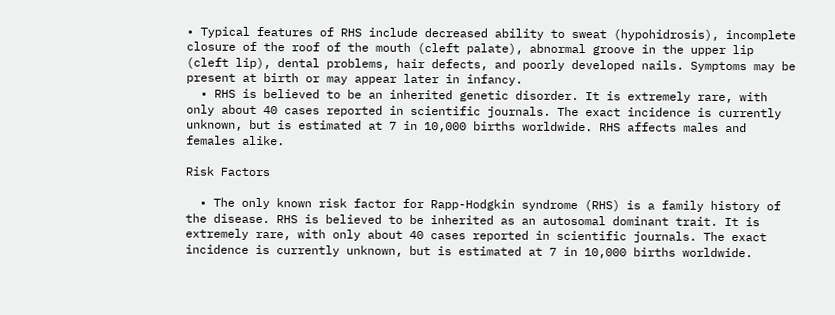• Typical features of RHS include decreased ability to sweat (hypohidrosis), incomplete closure of the roof of the mouth (cleft palate), abnormal groove in the upper lip (cleft lip), dental problems, hair defects, and poorly developed nails. Symptoms may be present at birth or may appear later in infancy.
  • RHS is believed to be an inherited genetic disorder. It is extremely rare, with only about 40 cases reported in scientific journals. The exact incidence is currently unknown, but is estimated at 7 in 10,000 births worldwide. RHS affects males and females alike.

Risk Factors

  • The only known risk factor for Rapp-Hodgkin syndrome (RHS) is a family history of the disease. RHS is believed to be inherited as an autosomal dominant trait. It is extremely rare, with only about 40 cases reported in scientific journals. The exact incidence is currently unknown, but is estimated at 7 in 10,000 births worldwide.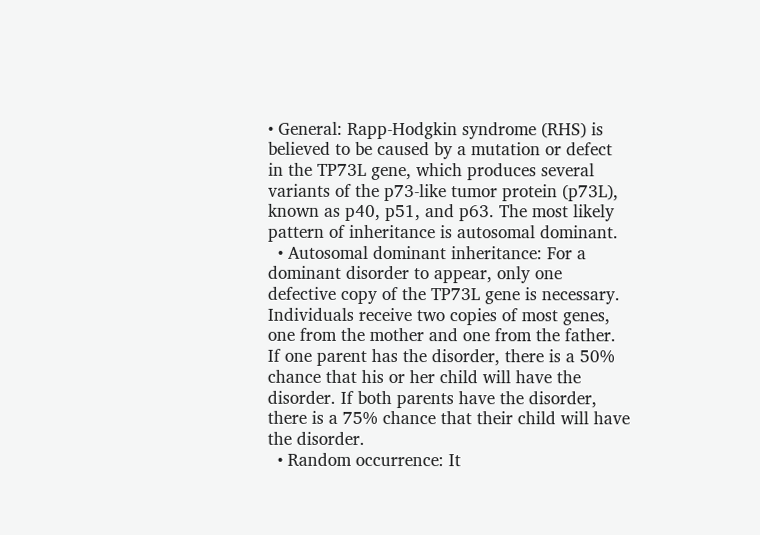• General: Rapp-Hodgkin syndrome (RHS) is believed to be caused by a mutation or defect in the TP73L gene, which produces several variants of the p73-like tumor protein (p73L), known as p40, p51, and p63. The most likely pattern of inheritance is autosomal dominant.
  • Autosomal dominant inheritance: For a dominant disorder to appear, only one defective copy of the TP73L gene is necessary. Individuals receive two copies of most genes, one from the mother and one from the father. If one parent has the disorder, there is a 50% chance that his or her child will have the disorder. If both parents have the disorder, there is a 75% chance that their child will have the disorder.
  • Random occurrence: It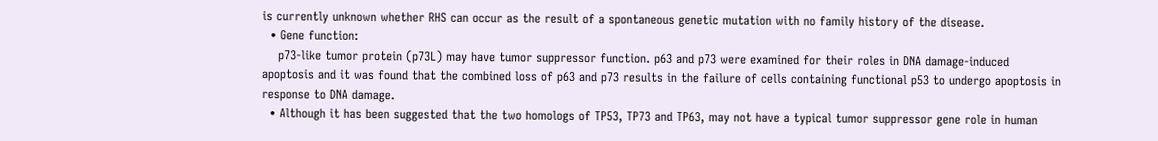is currently unknown whether RHS can occur as the result of a spontaneous genetic mutation with no family history of the disease.
  • Gene function:
    p73-like tumor protein (p73L) may have tumor suppressor function. p63 and p73 were examined for their roles in DNA damage-induced apoptosis and it was found that the combined loss of p63 and p73 results in the failure of cells containing functional p53 to undergo apoptosis in response to DNA damage.
  • Although it has been suggested that the two homologs of TP53, TP73 and TP63, may not have a typical tumor suppressor gene role in human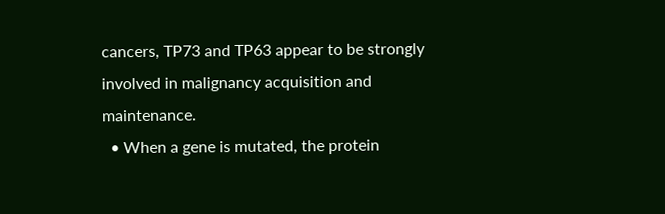cancers, TP73 and TP63 appear to be strongly involved in malignancy acquisition and maintenance.
  • When a gene is mutated, the protein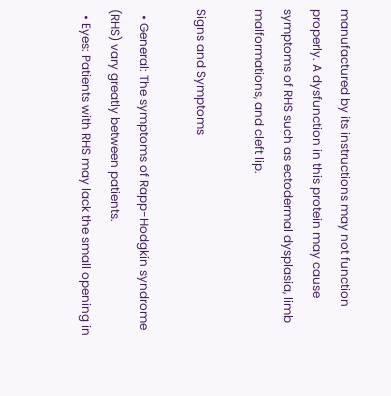manufactured by its instructions may not function properly. A dysfunction in this protein may cause symptoms of RHS such as ectodermal dysplasia, limb malformations, and cleft lip.

Signs and Symptoms

  • General: The symptoms of Rapp-Hodgkin syndrome (RHS) vary greatly between patients.
  • Eyes: Patients with RHS may lack the small opening in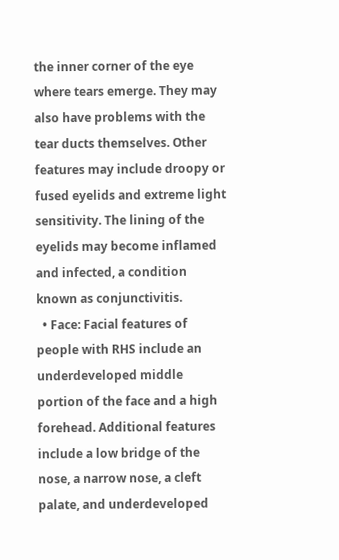the inner corner of the eye where tears emerge. They may also have problems with the tear ducts themselves. Other features may include droopy or fused eyelids and extreme light sensitivity. The lining of the eyelids may become inflamed and infected, a condition known as conjunctivitis.
  • Face: Facial features of people with RHS include an underdeveloped middle portion of the face and a high forehead. Additional features include a low bridge of the nose, a narrow nose, a cleft palate, and underdeveloped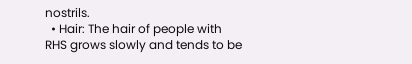nostrils.
  • Hair: The hair of people with RHS grows slowly and tends to be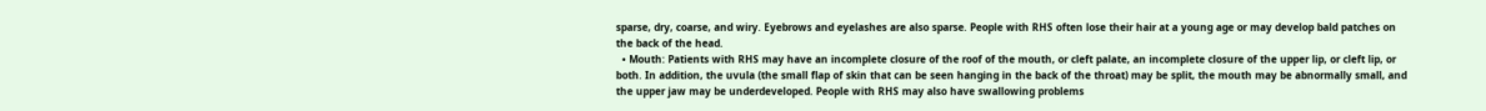sparse, dry, coarse, and wiry. Eyebrows and eyelashes are also sparse. People with RHS often lose their hair at a young age or may develop bald patches on the back of the head.
  • Mouth: Patients with RHS may have an incomplete closure of the roof of the mouth, or cleft palate, an incomplete closure of the upper lip, or cleft lip, or both. In addition, the uvula (the small flap of skin that can be seen hanging in the back of the throat) may be split, the mouth may be abnormally small, and the upper jaw may be underdeveloped. People with RHS may also have swallowing problems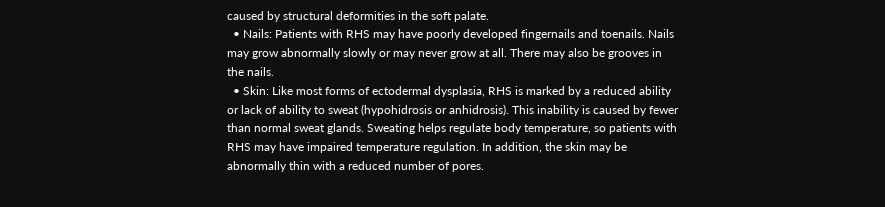caused by structural deformities in the soft palate.
  • Nails: Patients with RHS may have poorly developed fingernails and toenails. Nails may grow abnormally slowly or may never grow at all. There may also be grooves in the nails.
  • Skin: Like most forms of ectodermal dysplasia, RHS is marked by a reduced ability or lack of ability to sweat (hypohidrosis or anhidrosis). This inability is caused by fewer than normal sweat glands. Sweating helps regulate body temperature, so patients with RHS may have impaired temperature regulation. In addition, the skin may be abnormally thin with a reduced number of pores.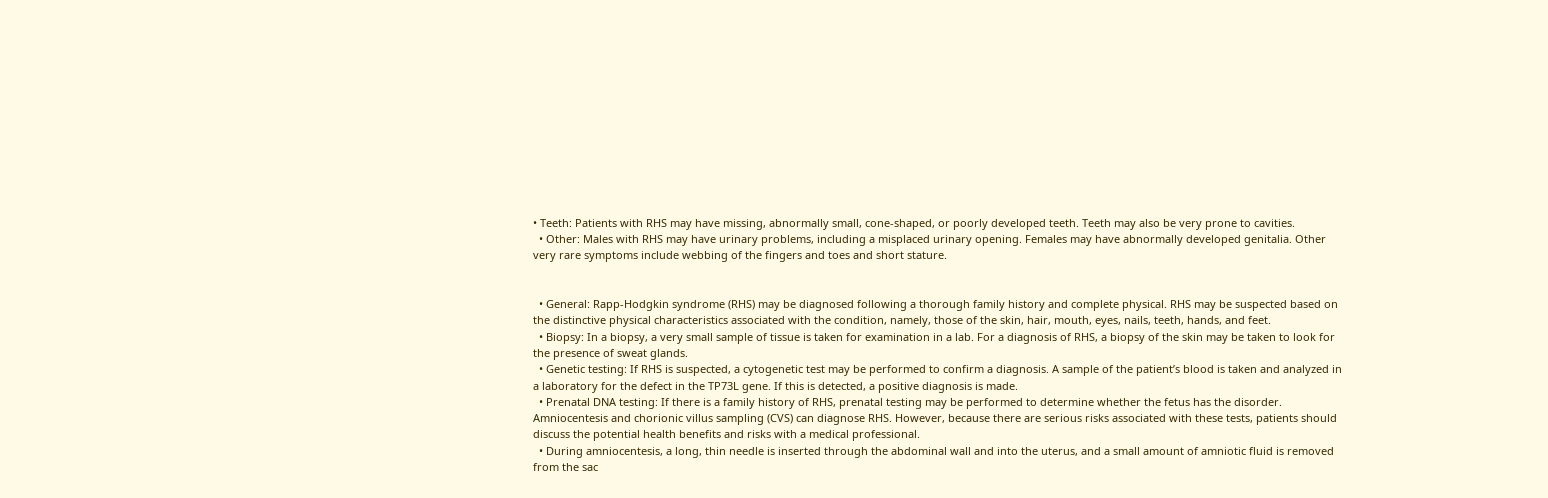• Teeth: Patients with RHS may have missing, abnormally small, cone-shaped, or poorly developed teeth. Teeth may also be very prone to cavities.
  • Other: Males with RHS may have urinary problems, including a misplaced urinary opening. Females may have abnormally developed genitalia. Other very rare symptoms include webbing of the fingers and toes and short stature.


  • General: Rapp-Hodgkin syndrome (RHS) may be diagnosed following a thorough family history and complete physical. RHS may be suspected based on the distinctive physical characteristics associated with the condition, namely, those of the skin, hair, mouth, eyes, nails, teeth, hands, and feet.
  • Biopsy: In a biopsy, a very small sample of tissue is taken for examination in a lab. For a diagnosis of RHS, a biopsy of the skin may be taken to look for the presence of sweat glands.
  • Genetic testing: If RHS is suspected, a cytogenetic test may be performed to confirm a diagnosis. A sample of the patient’s blood is taken and analyzed in a laboratory for the defect in the TP73L gene. If this is detected, a positive diagnosis is made.
  • Prenatal DNA testing: If there is a family history of RHS, prenatal testing may be performed to determine whether the fetus has the disorder. Amniocentesis and chorionic villus sampling (CVS) can diagnose RHS. However, because there are serious risks associated with these tests, patients should discuss the potential health benefits and risks with a medical professional.
  • During amniocentesis, a long, thin needle is inserted through the abdominal wall and into the uterus, and a small amount of amniotic fluid is removed from the sac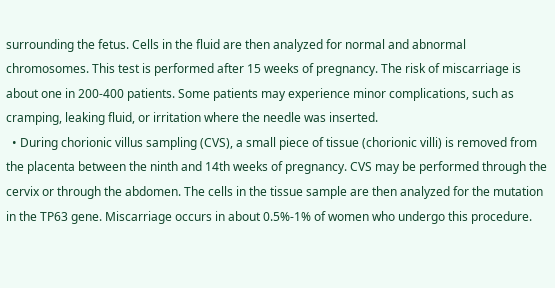surrounding the fetus. Cells in the fluid are then analyzed for normal and abnormal chromosomes. This test is performed after 15 weeks of pregnancy. The risk of miscarriage is about one in 200-400 patients. Some patients may experience minor complications, such as cramping, leaking fluid, or irritation where the needle was inserted.
  • During chorionic villus sampling (CVS), a small piece of tissue (chorionic villi) is removed from the placenta between the ninth and 14th weeks of pregnancy. CVS may be performed through the cervix or through the abdomen. The cells in the tissue sample are then analyzed for the mutation in the TP63 gene. Miscarriage occurs in about 0.5%-1% of women who undergo this procedure.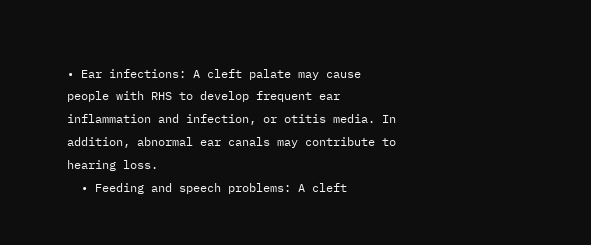• Ear infections: A cleft palate may cause people with RHS to develop frequent ear inflammation and infection, or otitis media. In addition, abnormal ear canals may contribute to hearing loss.
  • Feeding and speech problems: A cleft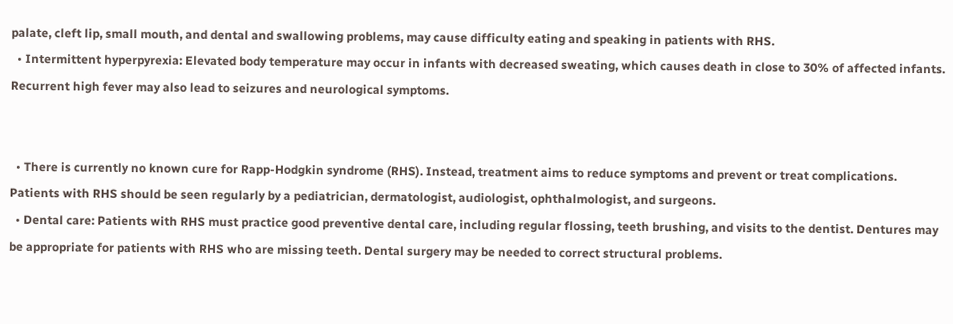palate, cleft lip, small mouth, and dental and swallowing problems, may cause difficulty eating and speaking in patients with RHS.
  • Intermittent hyperpyrexia: Elevated body temperature may occur in infants with decreased sweating, which causes death in close to 30% of affected infants. Recurrent high fever may also lead to seizures and neurological symptoms.


  • There is currently no known cure for Rapp-Hodgkin syndrome (RHS). Instead, treatment aims to reduce symptoms and prevent or treat complications. Patients with RHS should be seen regularly by a pediatrician, dermatologist, audiologist, ophthalmologist, and surgeons.
  • Dental care: Patients with RHS must practice good preventive dental care, including regular flossing, teeth brushing, and visits to the dentist. Dentures may be appropriate for patients with RHS who are missing teeth. Dental surgery may be needed to correct structural problems.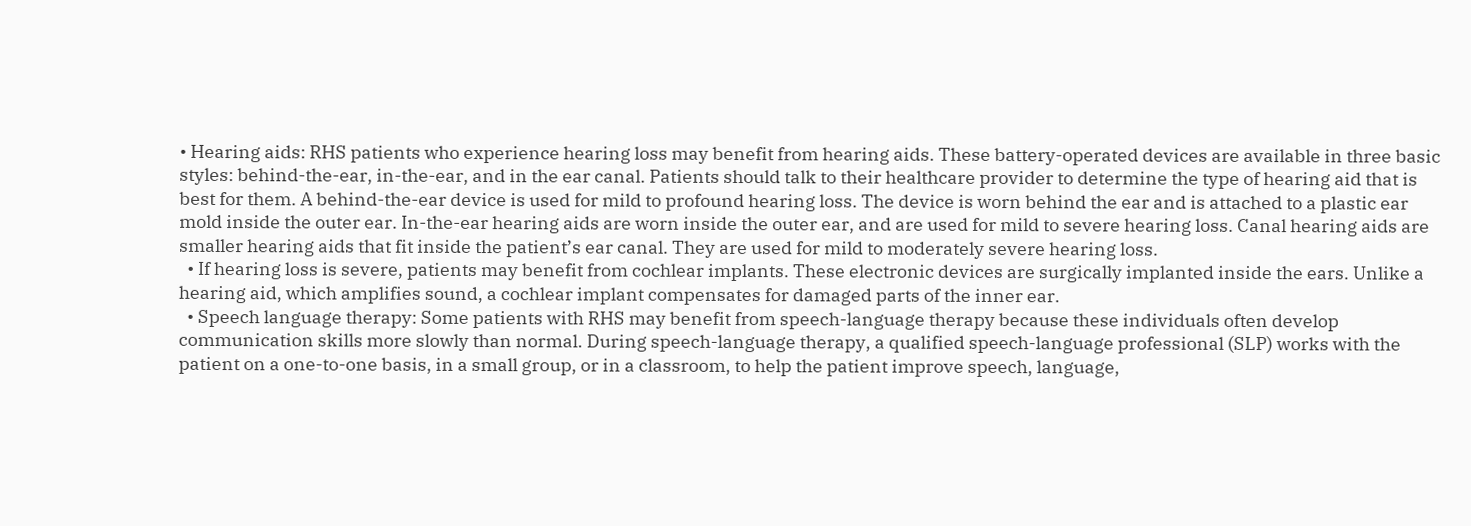• Hearing aids: RHS patients who experience hearing loss may benefit from hearing aids. These battery-operated devices are available in three basic styles: behind-the-ear, in-the-ear, and in the ear canal. Patients should talk to their healthcare provider to determine the type of hearing aid that is best for them. A behind-the-ear device is used for mild to profound hearing loss. The device is worn behind the ear and is attached to a plastic ear mold inside the outer ear. In-the-ear hearing aids are worn inside the outer ear, and are used for mild to severe hearing loss. Canal hearing aids are smaller hearing aids that fit inside the patient’s ear canal. They are used for mild to moderately severe hearing loss.
  • If hearing loss is severe, patients may benefit from cochlear implants. These electronic devices are surgically implanted inside the ears. Unlike a hearing aid, which amplifies sound, a cochlear implant compensates for damaged parts of the inner ear.
  • Speech language therapy: Some patients with RHS may benefit from speech-language therapy because these individuals often develop communication skills more slowly than normal. During speech-language therapy, a qualified speech-language professional (SLP) works with the patient on a one-to-one basis, in a small group, or in a classroom, to help the patient improve speech, language,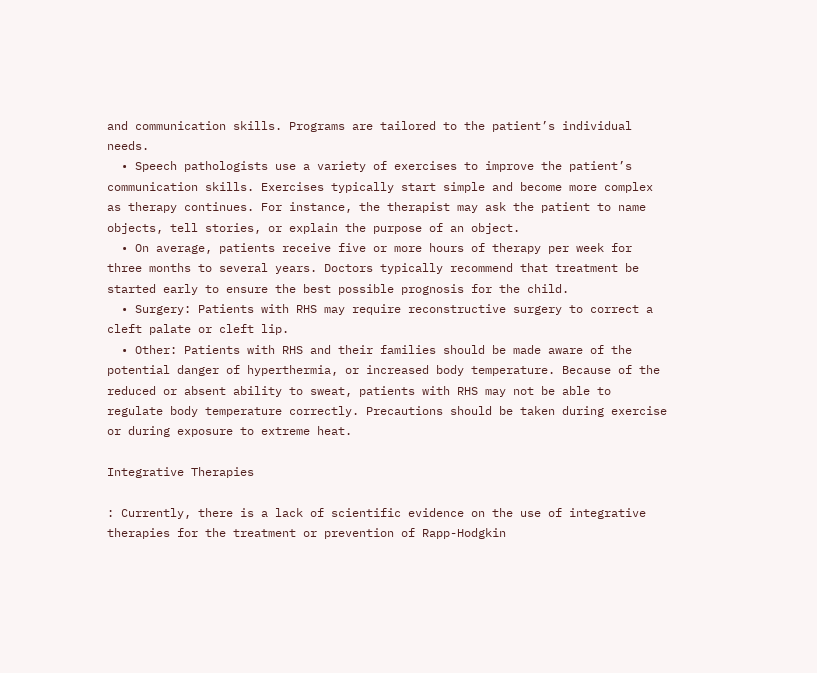and communication skills. Programs are tailored to the patient’s individual needs.
  • Speech pathologists use a variety of exercises to improve the patient’s communication skills. Exercises typically start simple and become more complex as therapy continues. For instance, the therapist may ask the patient to name objects, tell stories, or explain the purpose of an object.
  • On average, patients receive five or more hours of therapy per week for three months to several years. Doctors typically recommend that treatment be started early to ensure the best possible prognosis for the child.
  • Surgery: Patients with RHS may require reconstructive surgery to correct a cleft palate or cleft lip.
  • Other: Patients with RHS and their families should be made aware of the potential danger of hyperthermia, or increased body temperature. Because of the reduced or absent ability to sweat, patients with RHS may not be able to regulate body temperature correctly. Precautions should be taken during exercise or during exposure to extreme heat.

Integrative Therapies

: Currently, there is a lack of scientific evidence on the use of integrative therapies for the treatment or prevention of Rapp-Hodgkin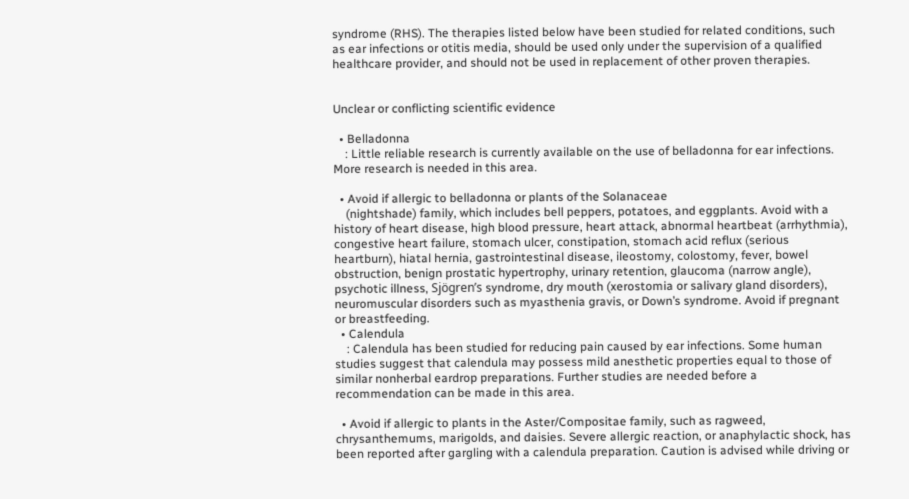syndrome (RHS). The therapies listed below have been studied for related conditions, such as ear infections or otitis media, should be used only under the supervision of a qualified healthcare provider, and should not be used in replacement of other proven therapies.


Unclear or conflicting scientific evidence

  • Belladonna
    : Little reliable research is currently available on the use of belladonna for ear infections. More research is needed in this area.

  • Avoid if allergic to belladonna or plants of the Solanaceae
    (nightshade) family, which includes bell peppers, potatoes, and eggplants. Avoid with a history of heart disease, high blood pressure, heart attack, abnormal heartbeat (arrhythmia), congestive heart failure, stomach ulcer, constipation, stomach acid reflux (serious heartburn), hiatal hernia, gastrointestinal disease, ileostomy, colostomy, fever, bowel obstruction, benign prostatic hypertrophy, urinary retention, glaucoma (narrow angle), psychotic illness, Sjögren’s syndrome, dry mouth (xerostomia or salivary gland disorders), neuromuscular disorders such as myasthenia gravis, or Down’s syndrome. Avoid if pregnant or breastfeeding.
  • Calendula
    : Calendula has been studied for reducing pain caused by ear infections. Some human studies suggest that calendula may possess mild anesthetic properties equal to those of similar nonherbal eardrop preparations. Further studies are needed before a recommendation can be made in this area.

  • Avoid if allergic to plants in the Aster/Compositae family, such as ragweed, chrysanthemums, marigolds, and daisies. Severe allergic reaction, or anaphylactic shock, has been reported after gargling with a calendula preparation. Caution is advised while driving or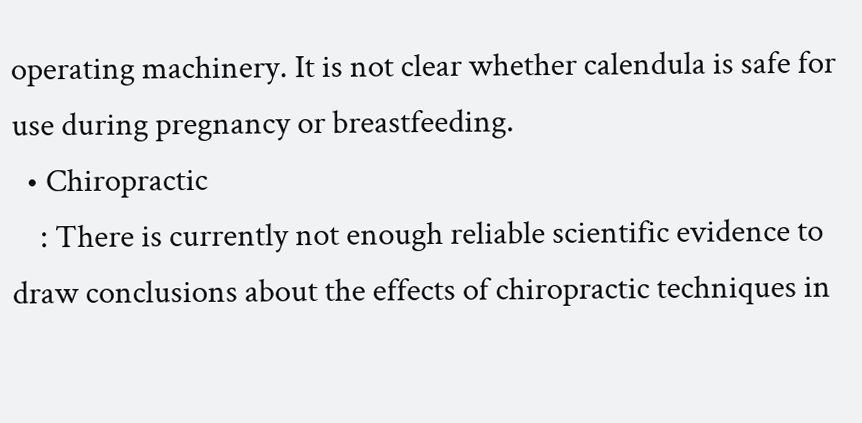operating machinery. It is not clear whether calendula is safe for use during pregnancy or breastfeeding.
  • Chiropractic
    : There is currently not enough reliable scientific evidence to draw conclusions about the effects of chiropractic techniques in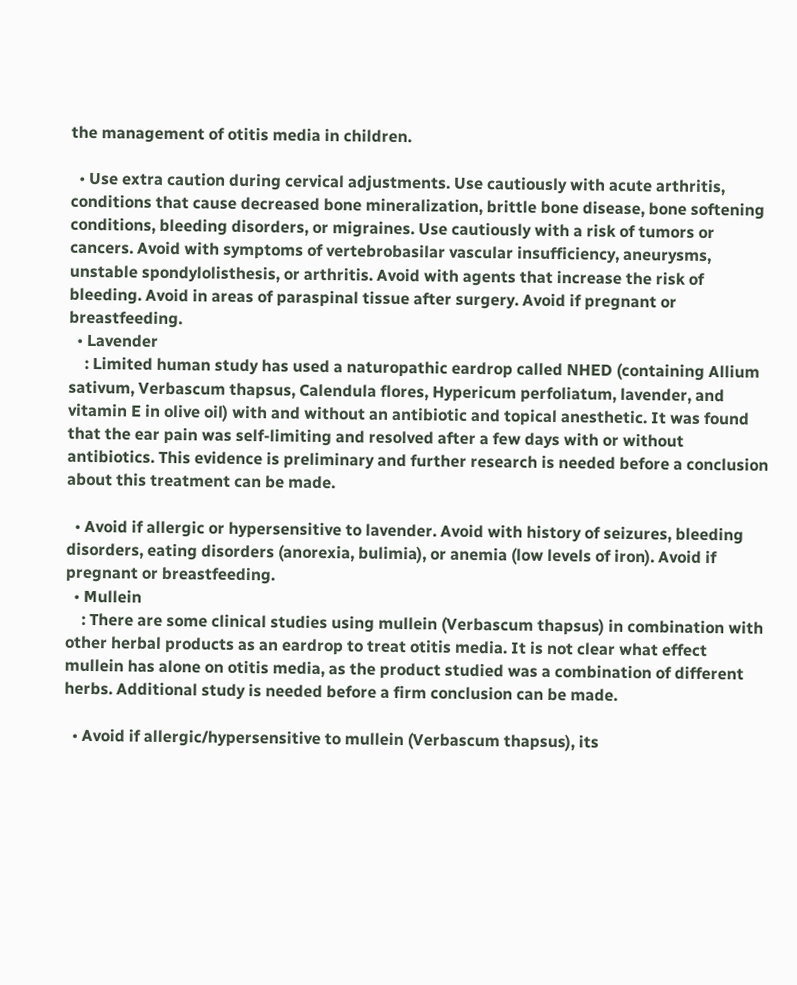the management of otitis media in children.

  • Use extra caution during cervical adjustments. Use cautiously with acute arthritis, conditions that cause decreased bone mineralization, brittle bone disease, bone softening conditions, bleeding disorders, or migraines. Use cautiously with a risk of tumors or cancers. Avoid with symptoms of vertebrobasilar vascular insufficiency, aneurysms, unstable spondylolisthesis, or arthritis. Avoid with agents that increase the risk of bleeding. Avoid in areas of paraspinal tissue after surgery. Avoid if pregnant or breastfeeding.
  • Lavender
    : Limited human study has used a naturopathic eardrop called NHED (containing Allium sativum, Verbascum thapsus, Calendula flores, Hypericum perfoliatum, lavender, and vitamin E in olive oil) with and without an antibiotic and topical anesthetic. It was found that the ear pain was self-limiting and resolved after a few days with or without antibiotics. This evidence is preliminary and further research is needed before a conclusion about this treatment can be made.

  • Avoid if allergic or hypersensitive to lavender. Avoid with history of seizures, bleeding disorders, eating disorders (anorexia, bulimia), or anemia (low levels of iron). Avoid if pregnant or breastfeeding.
  • Mullein
    : There are some clinical studies using mullein (Verbascum thapsus) in combination with other herbal products as an eardrop to treat otitis media. It is not clear what effect mullein has alone on otitis media, as the product studied was a combination of different herbs. Additional study is needed before a firm conclusion can be made.

  • Avoid if allergic/hypersensitive to mullein (Verbascum thapsus), its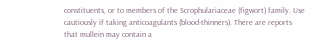constituents, or to members of the Scrophulariaceae (figwort) family. Use cautiously if taking anticoagulants (blood-thinners). There are reports that mullein may contain a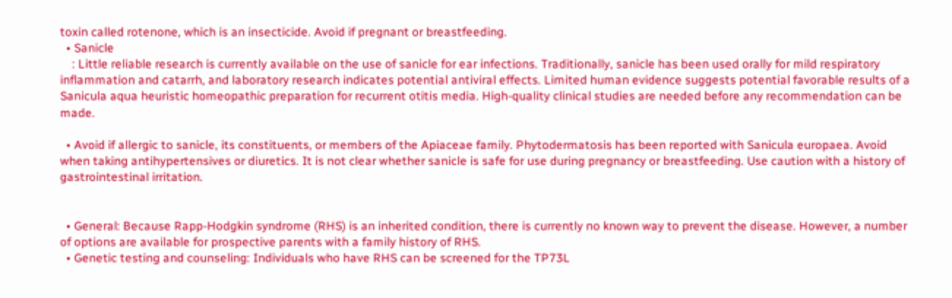toxin called rotenone, which is an insecticide. Avoid if pregnant or breastfeeding.
  • Sanicle
    : Little reliable research is currently available on the use of sanicle for ear infections. Traditionally, sanicle has been used orally for mild respiratory inflammation and catarrh, and laboratory research indicates potential antiviral effects. Limited human evidence suggests potential favorable results of a Sanicula aqua heuristic homeopathic preparation for recurrent otitis media. High-quality clinical studies are needed before any recommendation can be made.

  • Avoid if allergic to sanicle, its constituents, or members of the Apiaceae family. Phytodermatosis has been reported with Sanicula europaea. Avoid when taking antihypertensives or diuretics. It is not clear whether sanicle is safe for use during pregnancy or breastfeeding. Use caution with a history of gastrointestinal irritation.


  • General: Because Rapp-Hodgkin syndrome (RHS) is an inherited condition, there is currently no known way to prevent the disease. However, a number of options are available for prospective parents with a family history of RHS.
  • Genetic testing and counseling: Individuals who have RHS can be screened for the TP73L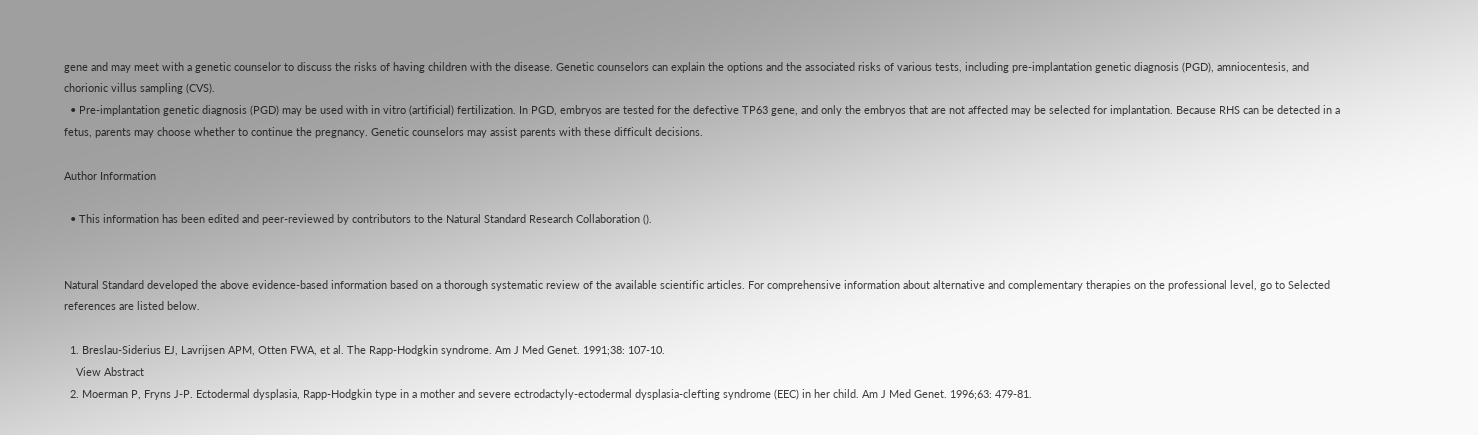gene and may meet with a genetic counselor to discuss the risks of having children with the disease. Genetic counselors can explain the options and the associated risks of various tests, including pre-implantation genetic diagnosis (PGD), amniocentesis, and chorionic villus sampling (CVS).
  • Pre-implantation genetic diagnosis (PGD) may be used with in vitro (artificial) fertilization. In PGD, embryos are tested for the defective TP63 gene, and only the embryos that are not affected may be selected for implantation. Because RHS can be detected in a fetus, parents may choose whether to continue the pregnancy. Genetic counselors may assist parents with these difficult decisions.

Author Information

  • This information has been edited and peer-reviewed by contributors to the Natural Standard Research Collaboration ().


Natural Standard developed the above evidence-based information based on a thorough systematic review of the available scientific articles. For comprehensive information about alternative and complementary therapies on the professional level, go to Selected references are listed below.

  1. Breslau-Siderius EJ, Lavrijsen APM, Otten FWA, et al. The Rapp-Hodgkin syndrome. Am J Med Genet. 1991;38: 107-10.
    View Abstract
  2. Moerman P, Fryns J-P. Ectodermal dysplasia, Rapp-Hodgkin type in a mother and severe ectrodactyly-ectodermal dysplasia-clefting syndrome (EEC) in her child. Am J Med Genet. 1996;63: 479-81.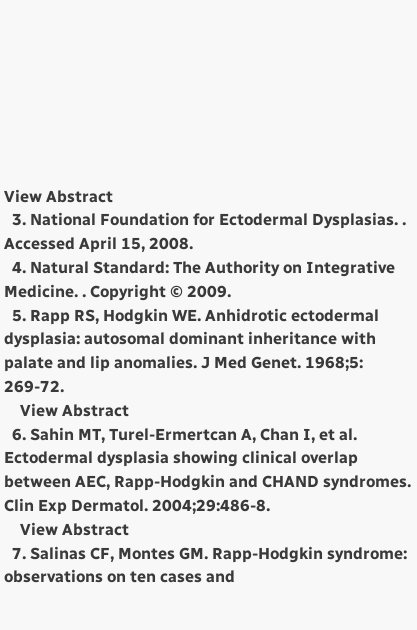View Abstract
  3. National Foundation for Ectodermal Dysplasias. . Accessed April 15, 2008.
  4. Natural Standard: The Authority on Integrative Medicine. . Copyright © 2009.
  5. Rapp RS, Hodgkin WE. Anhidrotic ectodermal dysplasia: autosomal dominant inheritance with palate and lip anomalies. J Med Genet. 1968;5: 269-72.
    View Abstract
  6. Sahin MT, Turel-Ermertcan A, Chan I, et al. Ectodermal dysplasia showing clinical overlap between AEC, Rapp-Hodgkin and CHAND syndromes. Clin Exp Dermatol. 2004;29:486-8.
    View Abstract
  7. Salinas CF, Montes GM. Rapp-Hodgkin syndrome: observations on ten cases and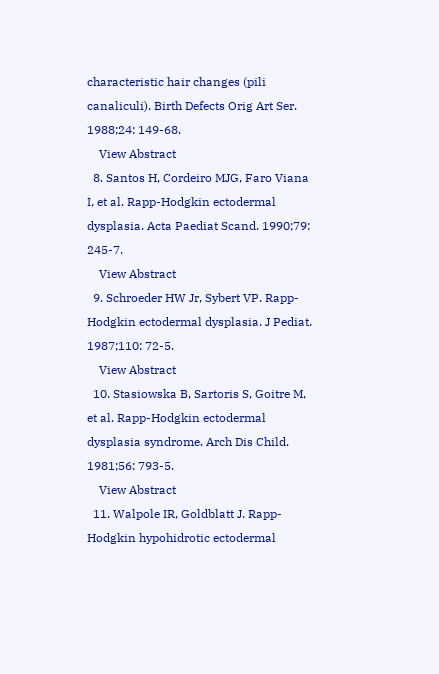characteristic hair changes (pili canaliculi). Birth Defects Orig Art Ser. 1988;24: 149-68.
    View Abstract
  8. Santos H, Cordeiro MJG, Faro Viana I, et al. Rapp-Hodgkin ectodermal dysplasia. Acta Paediat Scand. 1990;79: 245-7.
    View Abstract
  9. Schroeder HW Jr, Sybert VP. Rapp-Hodgkin ectodermal dysplasia. J Pediat. 1987;110: 72-5.
    View Abstract
  10. Stasiowska B, Sartoris S, Goitre M, et al. Rapp-Hodgkin ectodermal dysplasia syndrome. Arch Dis Child. 1981;56: 793-5.
    View Abstract
  11. Walpole IR, Goldblatt J. Rapp-Hodgkin hypohidrotic ectodermal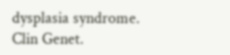dysplasia syndrome. Clin Genet.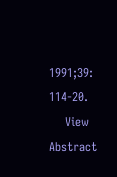1991;39: 114-20.
    View Abstract